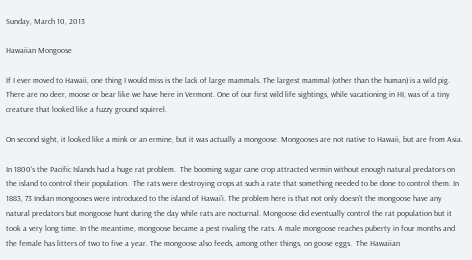Sunday, March 10, 2013

Hawaiian Mongoose

If I ever moved to Hawaii, one thing I would miss is the lack of large mammals. The largest mammal (other than the human) is a wild pig. There are no deer, moose or bear like we have here in Vermont. One of our first wild life sightings, while vacationing in HI, was of a tiny creature that looked like a fuzzy ground squirrel.

On second sight, it looked like a mink or an ermine, but it was actually a mongoose. Mongooses are not native to Hawaii, but are from Asia.

In 1800's the Pacific Islands had a huge rat problem.  The booming sugar cane crop attracted vermin without enough natural predators on the island to control their population.  The rats were destroying crops at such a rate that something needed to be done to control them. In 1883, 73 Indian mongooses were introduced to the island of Hawai'i. The problem here is that not only doesn't the mongoose have any natural predators but mongoose hunt during the day while rats are nocturnal. Mongoose did eventually control the rat population but it took a very long time. In the meantime, mongoose became a pest rivaling the rats. A male mongoose reaches puberty in four months and the female has litters of two to five a year. The mongoose also feeds, among other things, on goose eggs.  The Hawaiian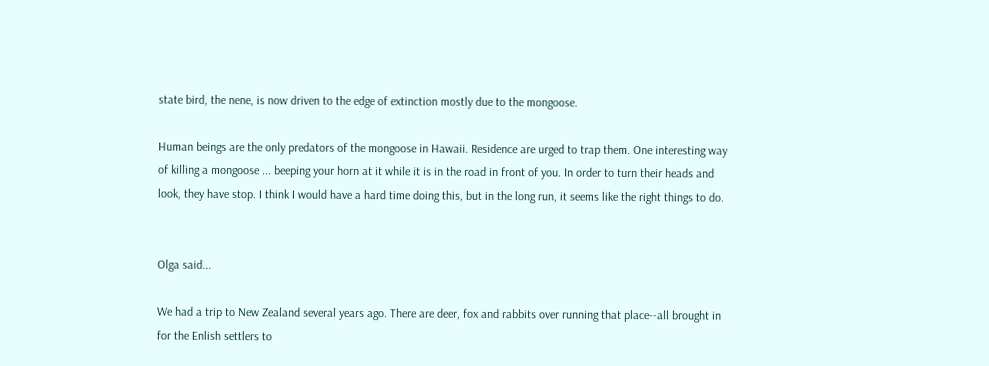state bird, the nene, is now driven to the edge of extinction mostly due to the mongoose.

Human beings are the only predators of the mongoose in Hawaii. Residence are urged to trap them. One interesting way of killing a mongoose ... beeping your horn at it while it is in the road in front of you. In order to turn their heads and look, they have stop. I think I would have a hard time doing this, but in the long run, it seems like the right things to do.


Olga said...

We had a trip to New Zealand several years ago. There are deer, fox and rabbits over running that place--all brought in for the Enlish settlers to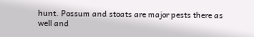hunt. Possum and stoats are major pests there as well and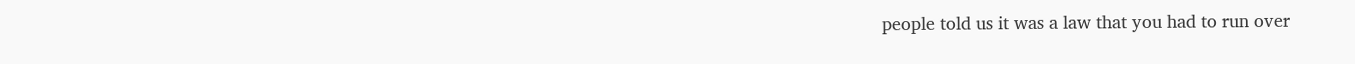people told us it was a law that you had to run over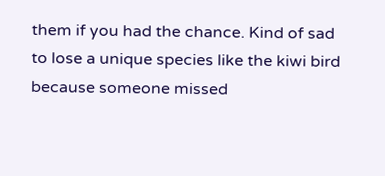them if you had the chance. Kind of sad to lose a unique species like the kiwi bird because someone missed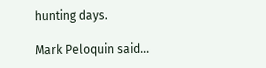hunting days.

Mark Peloquin said...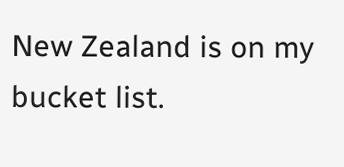New Zealand is on my bucket list.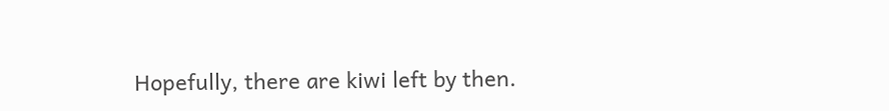Hopefully, there are kiwi left by then.